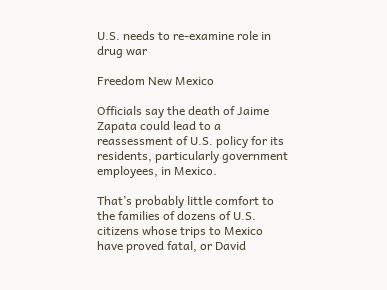U.S. needs to re-examine role in drug war

Freedom New Mexico

Officials say the death of Jaime Zapata could lead to a reassessment of U.S. policy for its residents, particularly government employees, in Mexico.

That’s probably little comfort to the families of dozens of U.S. citizens whose trips to Mexico have proved fatal, or David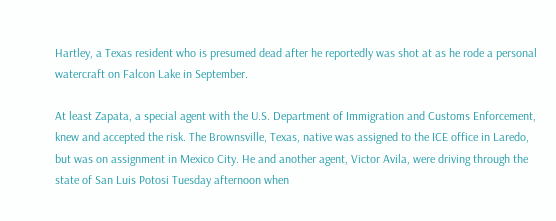Hartley, a Texas resident who is presumed dead after he reportedly was shot at as he rode a personal watercraft on Falcon Lake in September.

At least Zapata, a special agent with the U.S. Department of Immigration and Customs Enforcement, knew and accepted the risk. The Brownsville, Texas, native was assigned to the ICE office in Laredo, but was on assignment in Mexico City. He and another agent, Victor Avila, were driving through the state of San Luis Potosi Tuesday afternoon when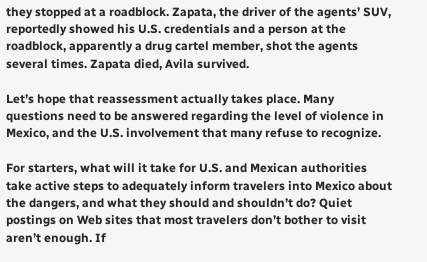they stopped at a roadblock. Zapata, the driver of the agents’ SUV, reportedly showed his U.S. credentials and a person at the roadblock, apparently a drug cartel member, shot the agents several times. Zapata died, Avila survived.

Let’s hope that reassessment actually takes place. Many questions need to be answered regarding the level of violence in Mexico, and the U.S. involvement that many refuse to recognize.

For starters, what will it take for U.S. and Mexican authorities take active steps to adequately inform travelers into Mexico about the dangers, and what they should and shouldn’t do? Quiet postings on Web sites that most travelers don’t bother to visit aren’t enough. If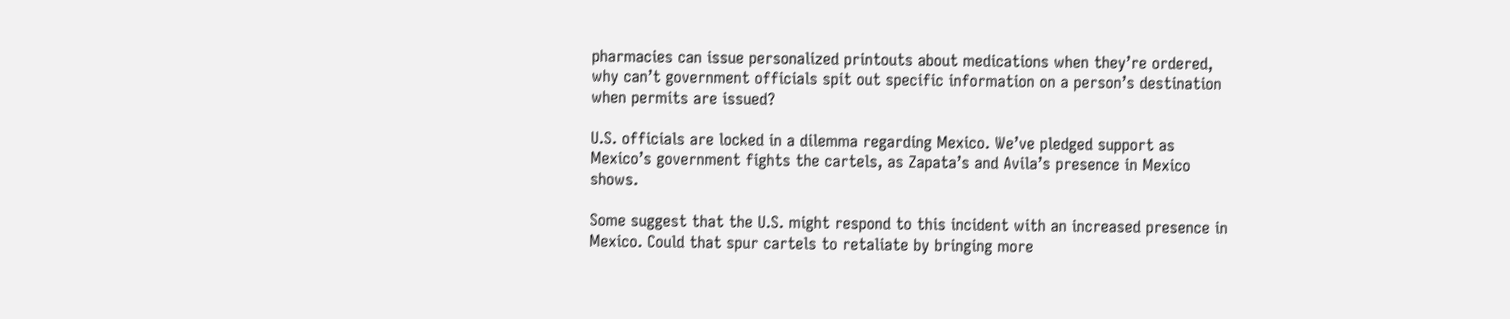pharmacies can issue personalized printouts about medications when they’re ordered, why can’t government officials spit out specific information on a person’s destination when permits are issued?

U.S. officials are locked in a dilemma regarding Mexico. We’ve pledged support as Mexico’s government fights the cartels, as Zapata’s and Avila’s presence in Mexico shows.

Some suggest that the U.S. might respond to this incident with an increased presence in Mexico. Could that spur cartels to retaliate by bringing more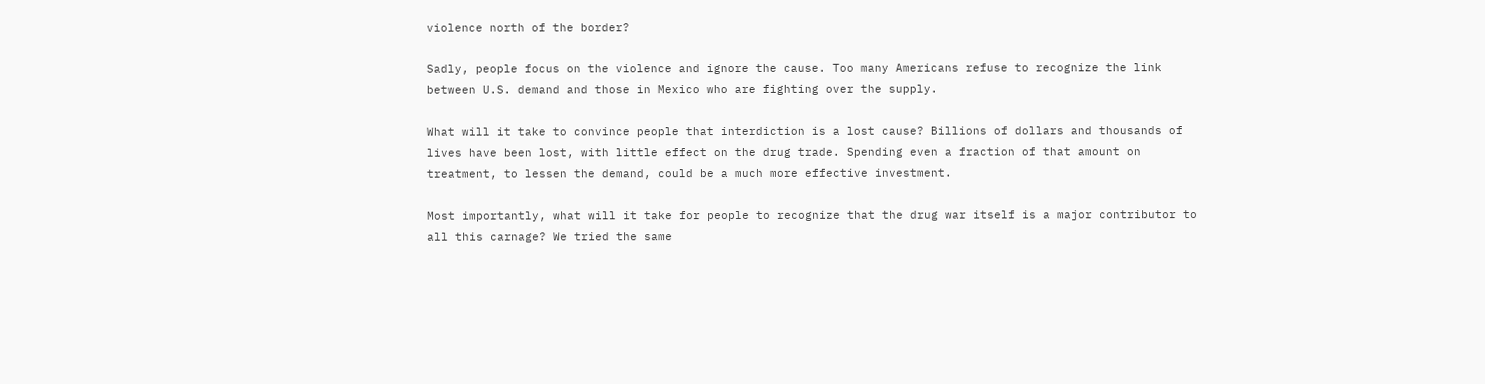violence north of the border?

Sadly, people focus on the violence and ignore the cause. Too many Americans refuse to recognize the link between U.S. demand and those in Mexico who are fighting over the supply.

What will it take to convince people that interdiction is a lost cause? Billions of dollars and thousands of lives have been lost, with little effect on the drug trade. Spending even a fraction of that amount on treatment, to lessen the demand, could be a much more effective investment.

Most importantly, what will it take for people to recognize that the drug war itself is a major contributor to all this carnage? We tried the same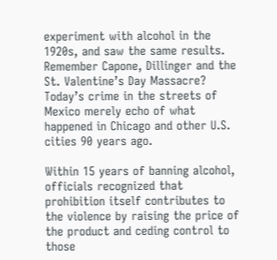experiment with alcohol in the 1920s, and saw the same results. Remember Capone, Dillinger and the St. Valentine’s Day Massacre? Today’s crime in the streets of Mexico merely echo of what happened in Chicago and other U.S. cities 90 years ago.

Within 15 years of banning alcohol, officials recognized that prohibition itself contributes to the violence by raising the price of the product and ceding control to those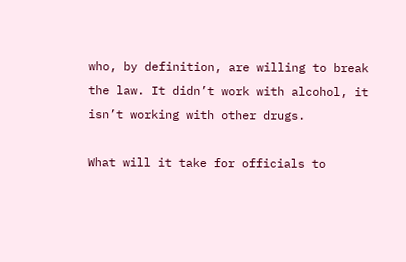who, by definition, are willing to break the law. It didn’t work with alcohol, it isn’t working with other drugs.

What will it take for officials to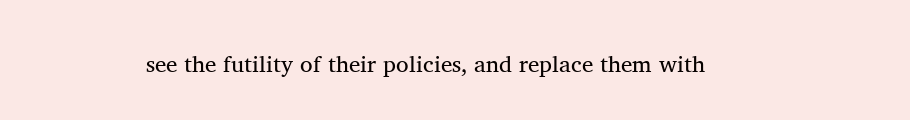see the futility of their policies, and replace them with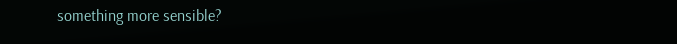something more sensible?